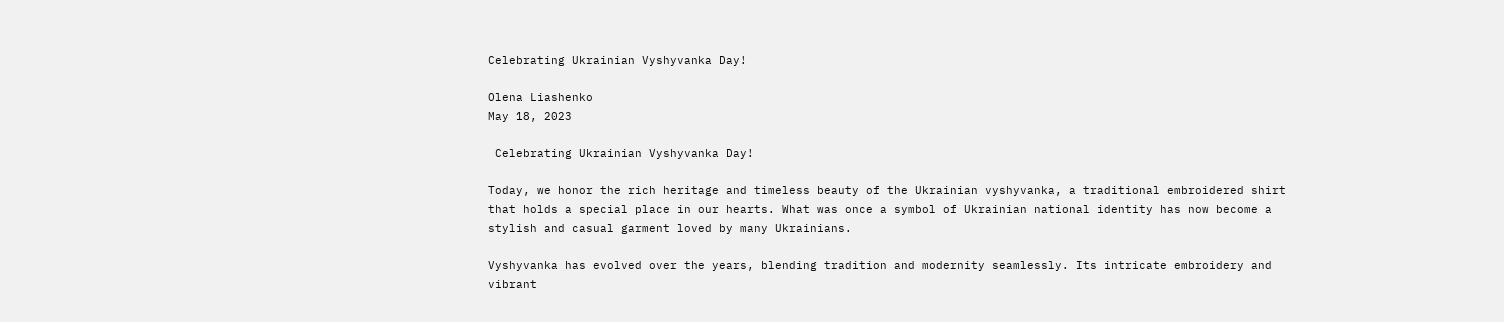Celebrating Ukrainian Vyshyvanka Day!

Olena Liashenko
May 18, 2023

 Celebrating Ukrainian Vyshyvanka Day!

Today, we honor the rich heritage and timeless beauty of the Ukrainian vyshyvanka, a traditional embroidered shirt that holds a special place in our hearts. What was once a symbol of Ukrainian national identity has now become a stylish and casual garment loved by many Ukrainians.

Vyshyvanka has evolved over the years, blending tradition and modernity seamlessly. Its intricate embroidery and vibrant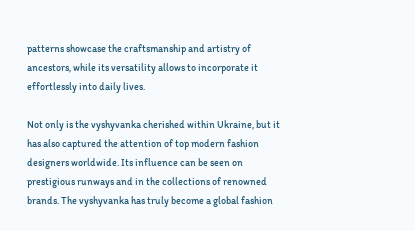patterns showcase the craftsmanship and artistry of ancestors, while its versatility allows to incorporate it effortlessly into daily lives.

Not only is the vyshyvanka cherished within Ukraine, but it has also captured the attention of top modern fashion designers worldwide. Its influence can be seen on prestigious runways and in the collections of renowned brands. The vyshyvanka has truly become a global fashion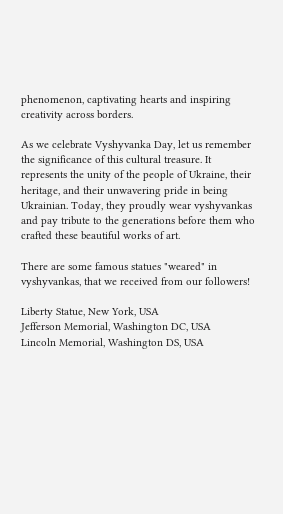phenomenon, captivating hearts and inspiring creativity across borders.

As we celebrate Vyshyvanka Day, let us remember the significance of this cultural treasure. It represents the unity of the people of Ukraine, their heritage, and their unwavering pride in being Ukrainian. Today, they proudly wear vyshyvankas and pay tribute to the generations before them who crafted these beautiful works of art.

There are some famous statues "weared" in vyshyvankas, that we received from our followers!

Liberty Statue, New York, USA
Jefferson Memorial, Washington DC, USA
Lincoln Memorial, Washington DS, USA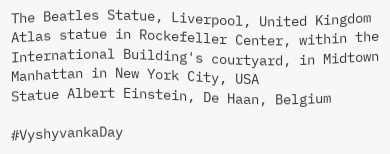The Beatles Statue, Liverpool, United Kingdom
Atlas statue in Rockefeller Center, within the International Building's courtyard, in Midtown Manhattan in New York City, USA
Statue Albert Einstein, De Haan, Belgium

#VyshyvankaDay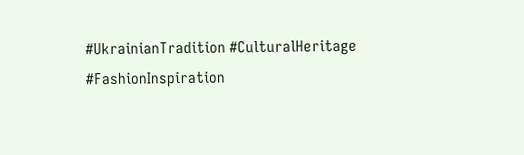#UkrainianTradition #CulturalHeritage #FashionInspiration